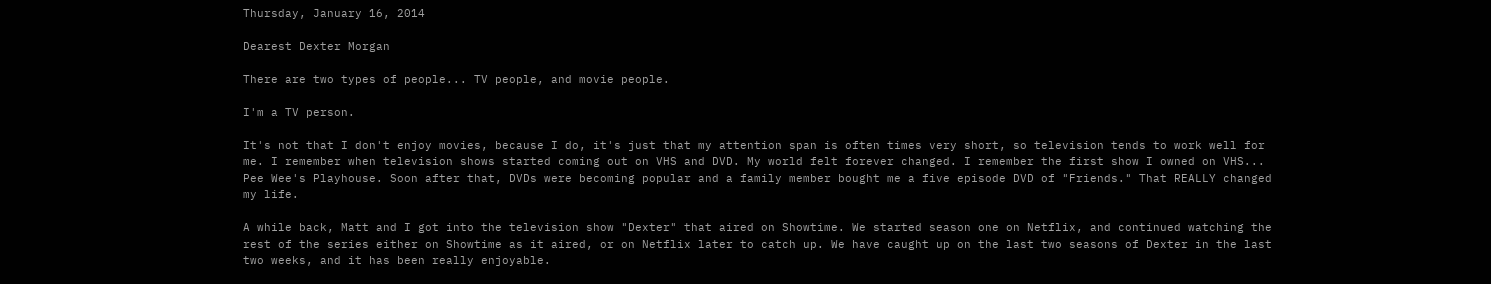Thursday, January 16, 2014

Dearest Dexter Morgan

There are two types of people... TV people, and movie people.

I'm a TV person.

It's not that I don't enjoy movies, because I do, it's just that my attention span is often times very short, so television tends to work well for me. I remember when television shows started coming out on VHS and DVD. My world felt forever changed. I remember the first show I owned on VHS... Pee Wee's Playhouse. Soon after that, DVDs were becoming popular and a family member bought me a five episode DVD of "Friends." That REALLY changed my life.

A while back, Matt and I got into the television show "Dexter" that aired on Showtime. We started season one on Netflix, and continued watching the rest of the series either on Showtime as it aired, or on Netflix later to catch up. We have caught up on the last two seasons of Dexter in the last two weeks, and it has been really enjoyable.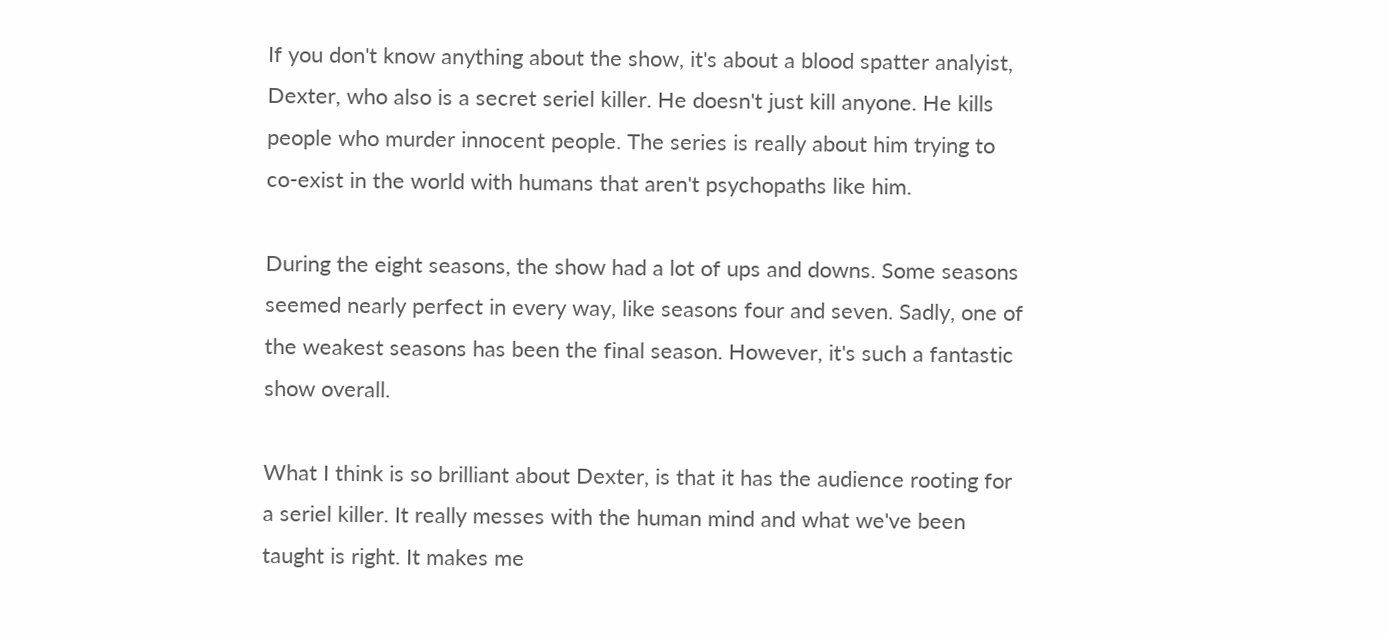If you don't know anything about the show, it's about a blood spatter analyist, Dexter, who also is a secret seriel killer. He doesn't just kill anyone. He kills people who murder innocent people. The series is really about him trying to co-exist in the world with humans that aren't psychopaths like him.

During the eight seasons, the show had a lot of ups and downs. Some seasons seemed nearly perfect in every way, like seasons four and seven. Sadly, one of the weakest seasons has been the final season. However, it's such a fantastic show overall.

What I think is so brilliant about Dexter, is that it has the audience rooting for a seriel killer. It really messes with the human mind and what we've been taught is right. It makes me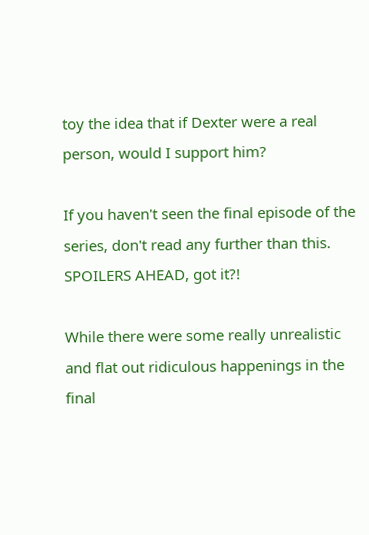toy the idea that if Dexter were a real person, would I support him?

If you haven't seen the final episode of the series, don't read any further than this. SPOILERS AHEAD, got it?!

While there were some really unrealistic and flat out ridiculous happenings in the final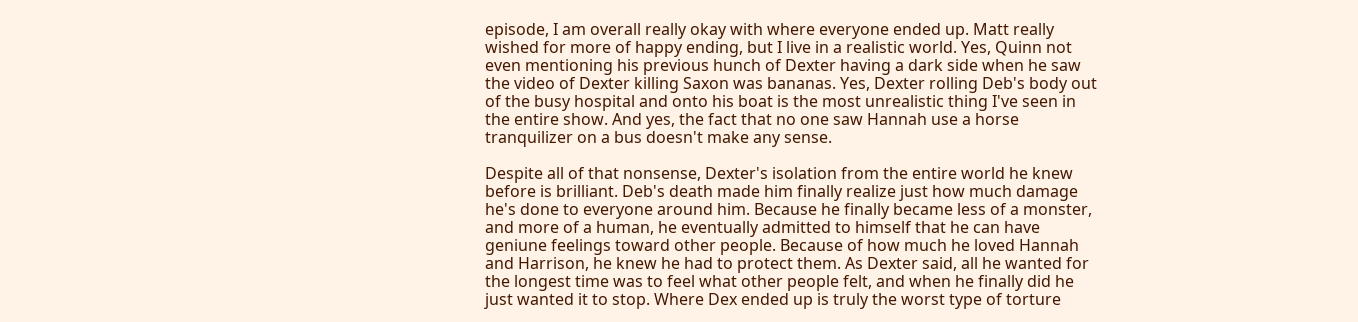episode, I am overall really okay with where everyone ended up. Matt really wished for more of happy ending, but I live in a realistic world. Yes, Quinn not even mentioning his previous hunch of Dexter having a dark side when he saw the video of Dexter killing Saxon was bananas. Yes, Dexter rolling Deb's body out of the busy hospital and onto his boat is the most unrealistic thing I've seen in the entire show. And yes, the fact that no one saw Hannah use a horse tranquilizer on a bus doesn't make any sense.

Despite all of that nonsense, Dexter's isolation from the entire world he knew before is brilliant. Deb's death made him finally realize just how much damage he's done to everyone around him. Because he finally became less of a monster, and more of a human, he eventually admitted to himself that he can have geniune feelings toward other people. Because of how much he loved Hannah and Harrison, he knew he had to protect them. As Dexter said, all he wanted for the longest time was to feel what other people felt, and when he finally did he just wanted it to stop. Where Dex ended up is truly the worst type of torture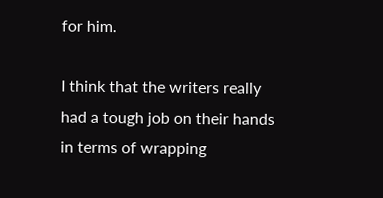for him.

I think that the writers really had a tough job on their hands in terms of wrapping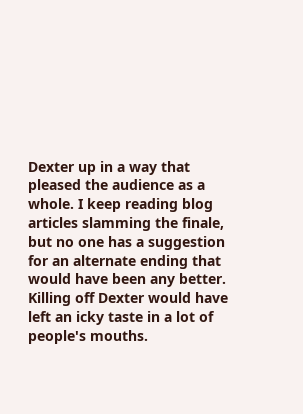Dexter up in a way that pleased the audience as a whole. I keep reading blog articles slamming the finale, but no one has a suggestion for an alternate ending that would have been any better. Killing off Dexter would have left an icky taste in a lot of people's mouths.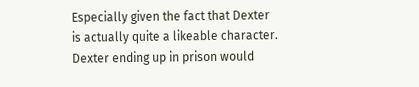Especially given the fact that Dexter is actually quite a likeable character. Dexter ending up in prison would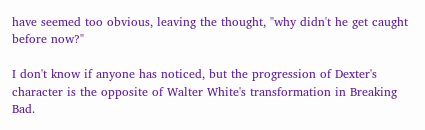have seemed too obvious, leaving the thought, "why didn't he get caught before now?"

I don't know if anyone has noticed, but the progression of Dexter's character is the opposite of Walter White's transformation in Breaking Bad.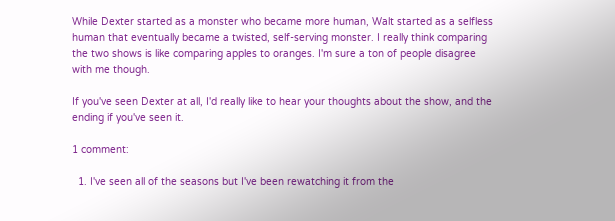While Dexter started as a monster who became more human, Walt started as a selfless human that eventually became a twisted, self-serving monster. I really think comparing the two shows is like comparing apples to oranges. I'm sure a ton of people disagree with me though.

If you've seen Dexter at all, I'd really like to hear your thoughts about the show, and the ending if you've seen it.

1 comment:

  1. I've seen all of the seasons but I've been rewatching it from the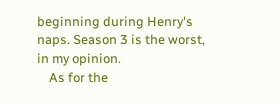beginning during Henry's naps. Season 3 is the worst, in my opinion.
    As for the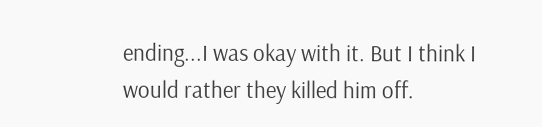ending...I was okay with it. But I think I would rather they killed him off.